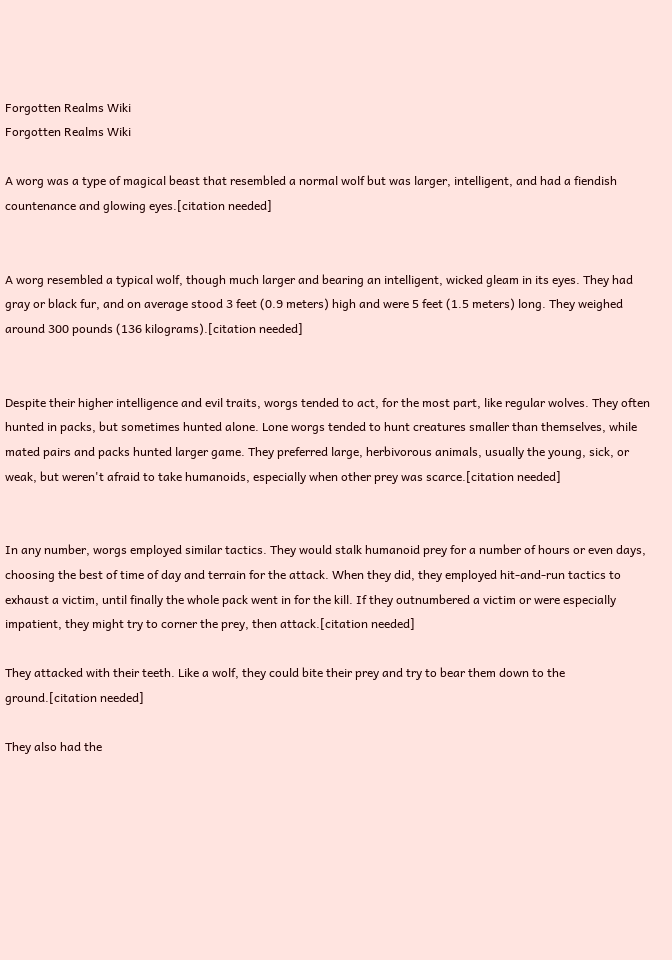Forgotten Realms Wiki
Forgotten Realms Wiki

A worg was a type of magical beast that resembled a normal wolf but was larger, intelligent, and had a fiendish countenance and glowing eyes.[citation needed]


A worg resembled a typical wolf, though much larger and bearing an intelligent, wicked gleam in its eyes. They had gray or black fur, and on average stood 3 feet (0.9 meters) high and were 5 feet (1.5 meters) long. They weighed around 300 pounds (136 kilograms).[citation needed]


Despite their higher intelligence and evil traits, worgs tended to act, for the most part, like regular wolves. They often hunted in packs, but sometimes hunted alone. Lone worgs tended to hunt creatures smaller than themselves, while mated pairs and packs hunted larger game. They preferred large, herbivorous animals, usually the young, sick, or weak, but weren't afraid to take humanoids, especially when other prey was scarce.[citation needed]


In any number, worgs employed similar tactics. They would stalk humanoid prey for a number of hours or even days, choosing the best of time of day and terrain for the attack. When they did, they employed hit-and-run tactics to exhaust a victim, until finally the whole pack went in for the kill. If they outnumbered a victim or were especially impatient, they might try to corner the prey, then attack.[citation needed]

They attacked with their teeth. Like a wolf, they could bite their prey and try to bear them down to the ground.[citation needed]

They also had the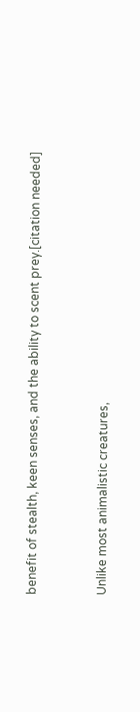benefit of stealth, keen senses, and the ability to scent prey.[citation needed]


Unlike most animalistic creatures,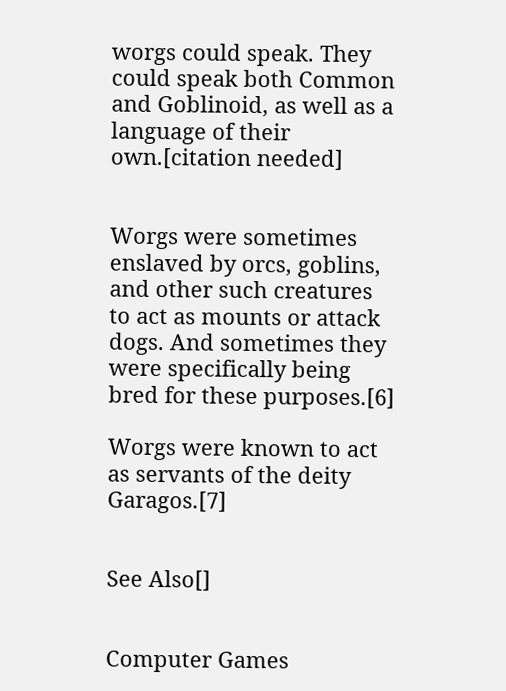worgs could speak. They could speak both Common and Goblinoid, as well as a language of their own.[citation needed]


Worgs were sometimes enslaved by orcs, goblins, and other such creatures to act as mounts or attack dogs. And sometimes they were specifically being bred for these purposes.[6]

Worgs were known to act as servants of the deity Garagos.[7]


See Also[]


Computer Games